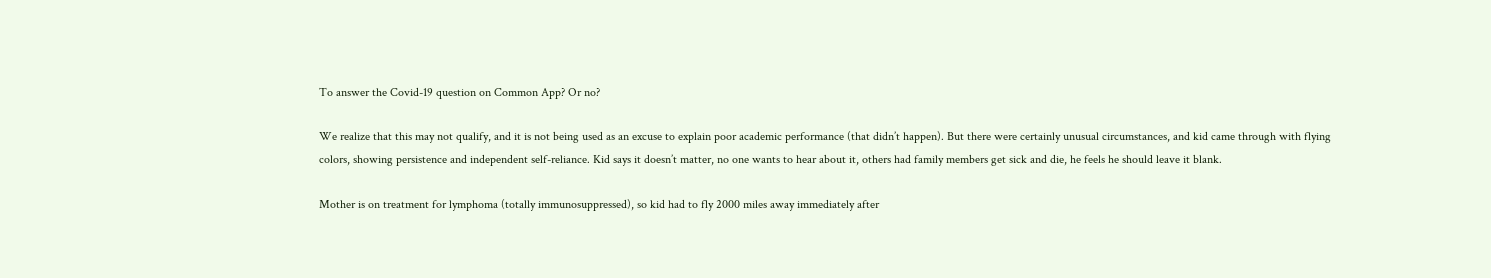To answer the Covid-19 question on Common App? Or no?

We realize that this may not qualify, and it is not being used as an excuse to explain poor academic performance (that didn’t happen). But there were certainly unusual circumstances, and kid came through with flying colors, showing persistence and independent self-reliance. Kid says it doesn’t matter, no one wants to hear about it, others had family members get sick and die, he feels he should leave it blank.

Mother is on treatment for lymphoma (totally immunosuppressed), so kid had to fly 2000 miles away immediately after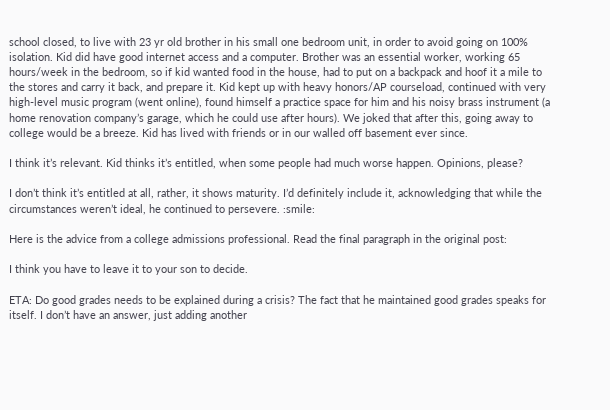school closed, to live with 23 yr old brother in his small one bedroom unit, in order to avoid going on 100% isolation. Kid did have good internet access and a computer. Brother was an essential worker, working 65 hours/week in the bedroom, so if kid wanted food in the house, had to put on a backpack and hoof it a mile to the stores and carry it back, and prepare it. Kid kept up with heavy honors/AP courseload, continued with very high-level music program (went online), found himself a practice space for him and his noisy brass instrument (a home renovation company’s garage, which he could use after hours). We joked that after this, going away to college would be a breeze. Kid has lived with friends or in our walled off basement ever since.

I think it’s relevant. Kid thinks it’s entitled, when some people had much worse happen. Opinions, please?

I don’t think it’s entitled at all, rather, it shows maturity. I’d definitely include it, acknowledging that while the circumstances weren’t ideal, he continued to persevere. :smile:

Here is the advice from a college admissions professional. Read the final paragraph in the original post:

I think you have to leave it to your son to decide.

ETA: Do good grades needs to be explained during a crisis? The fact that he maintained good grades speaks for itself. I don’t have an answer, just adding another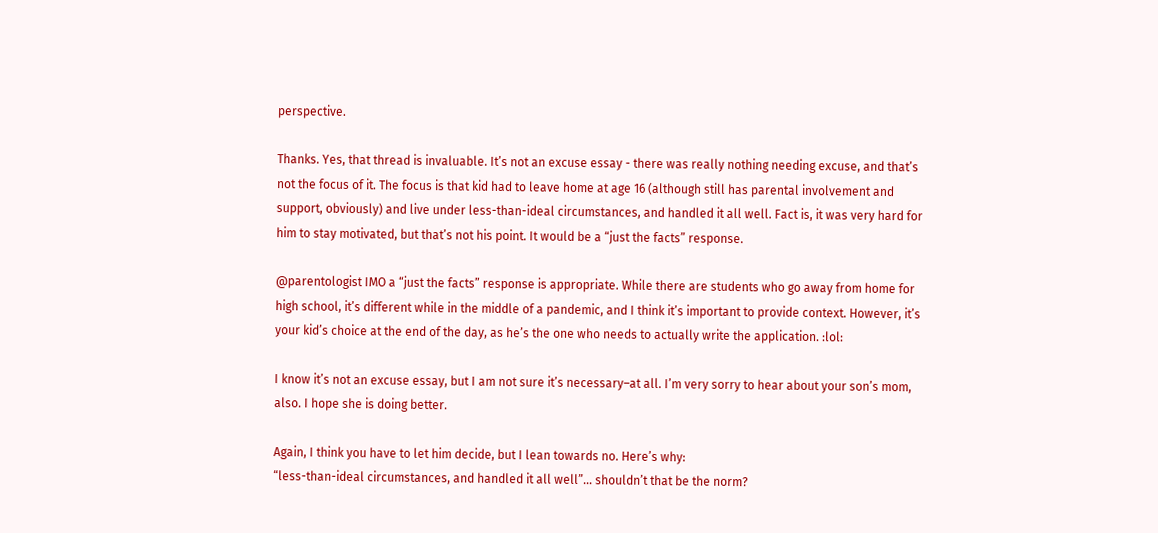perspective.

Thanks. Yes, that thread is invaluable. It’s not an excuse essay - there was really nothing needing excuse, and that’s not the focus of it. The focus is that kid had to leave home at age 16 (although still has parental involvement and support, obviously) and live under less-than-ideal circumstances, and handled it all well. Fact is, it was very hard for him to stay motivated, but that’s not his point. It would be a “just the facts” response.

@parentologist IMO a “just the facts” response is appropriate. While there are students who go away from home for high school, it’s different while in the middle of a pandemic, and I think it’s important to provide context. However, it’s your kid’s choice at the end of the day, as he’s the one who needs to actually write the application. :lol:

I know it’s not an excuse essay, but I am not sure it’s necessary–at all. I’m very sorry to hear about your son’s mom, also. I hope she is doing better.

Again, I think you have to let him decide, but I lean towards no. Here’s why:
“less-than-ideal circumstances, and handled it all well”… shouldn’t that be the norm?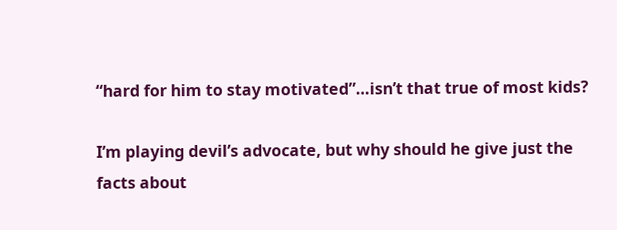“hard for him to stay motivated”…isn’t that true of most kids?

I’m playing devil’s advocate, but why should he give just the facts about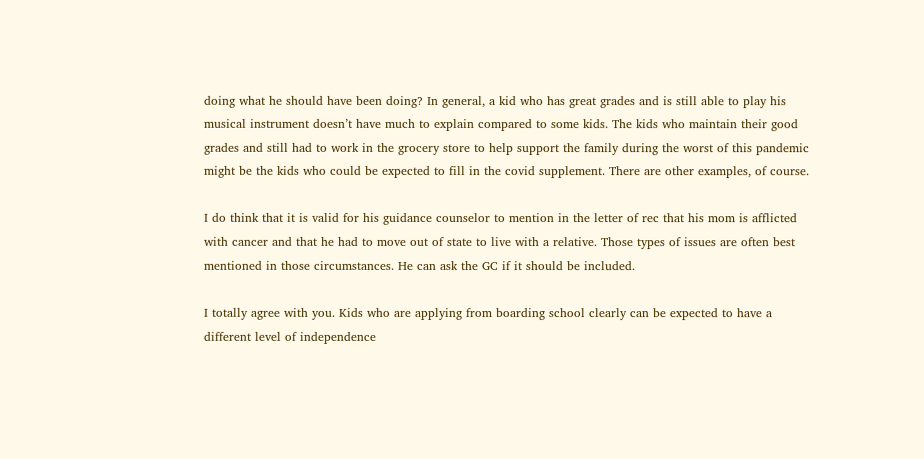doing what he should have been doing? In general, a kid who has great grades and is still able to play his musical instrument doesn’t have much to explain compared to some kids. The kids who maintain their good grades and still had to work in the grocery store to help support the family during the worst of this pandemic might be the kids who could be expected to fill in the covid supplement. There are other examples, of course.

I do think that it is valid for his guidance counselor to mention in the letter of rec that his mom is afflicted with cancer and that he had to move out of state to live with a relative. Those types of issues are often best mentioned in those circumstances. He can ask the GC if it should be included.

I totally agree with you. Kids who are applying from boarding school clearly can be expected to have a different level of independence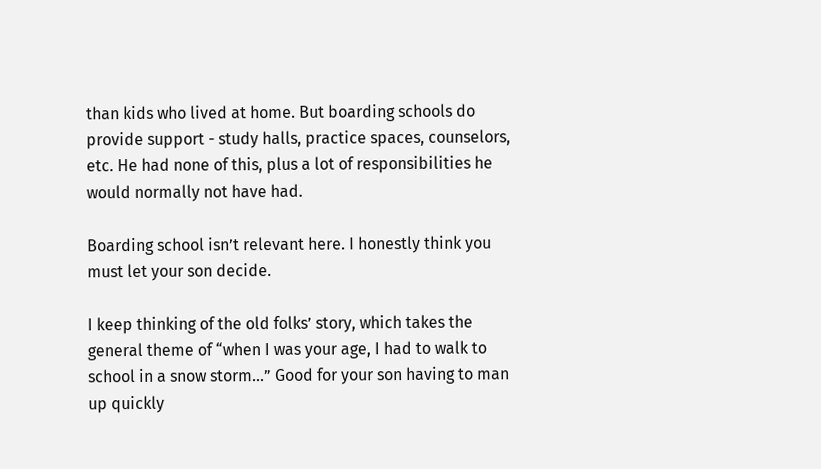than kids who lived at home. But boarding schools do provide support - study halls, practice spaces, counselors, etc. He had none of this, plus a lot of responsibilities he would normally not have had.

Boarding school isn’t relevant here. I honestly think you must let your son decide.

I keep thinking of the old folks’ story, which takes the general theme of “when I was your age, I had to walk to school in a snow storm…” Good for your son having to man up quickly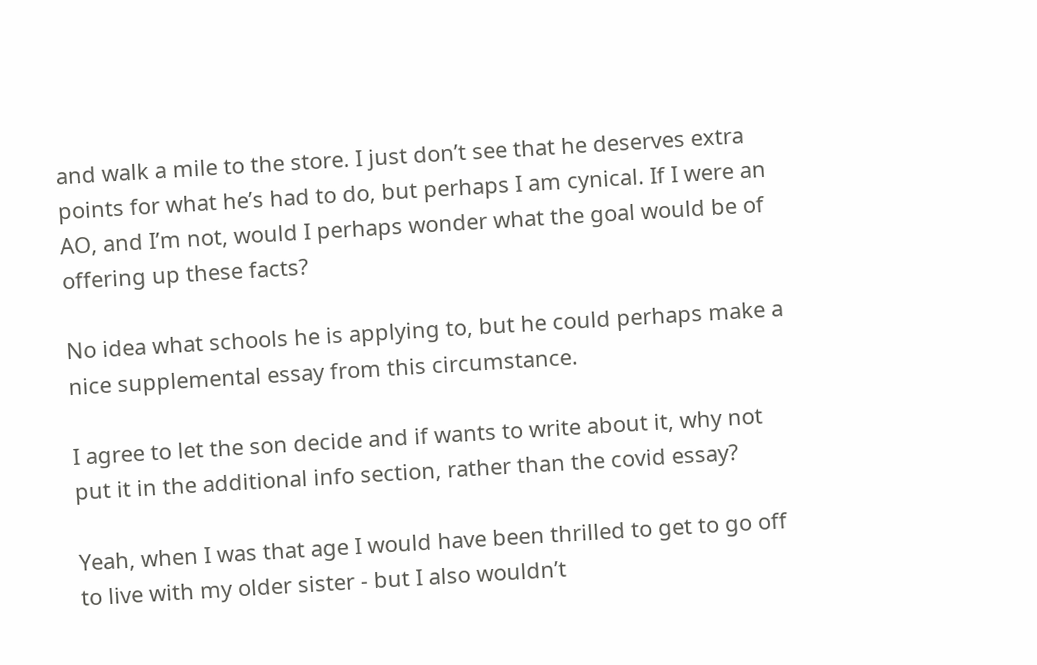and walk a mile to the store. I just don’t see that he deserves extra points for what he’s had to do, but perhaps I am cynical. If I were an AO, and I’m not, would I perhaps wonder what the goal would be of offering up these facts?

No idea what schools he is applying to, but he could perhaps make a nice supplemental essay from this circumstance.

I agree to let the son decide and if wants to write about it, why not put it in the additional info section, rather than the covid essay?

Yeah, when I was that age I would have been thrilled to get to go off to live with my older sister - but I also wouldn’t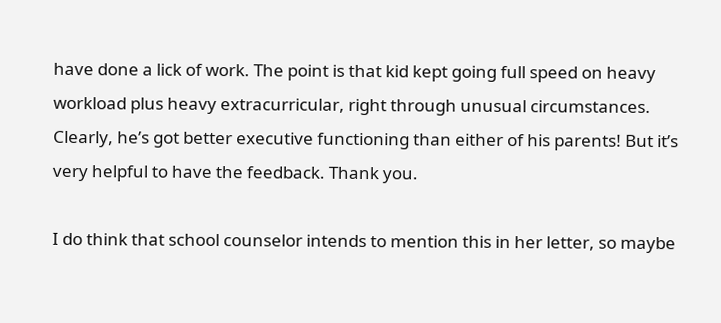have done a lick of work. The point is that kid kept going full speed on heavy workload plus heavy extracurricular, right through unusual circumstances. Clearly, he’s got better executive functioning than either of his parents! But it’s very helpful to have the feedback. Thank you.

I do think that school counselor intends to mention this in her letter, so maybe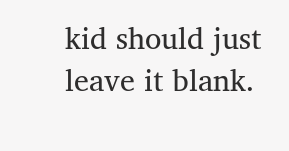kid should just leave it blank.